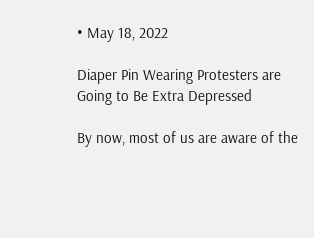• May 18, 2022

Diaper Pin Wearing Protesters are Going to Be Extra Depressed

By now, most of us are aware of the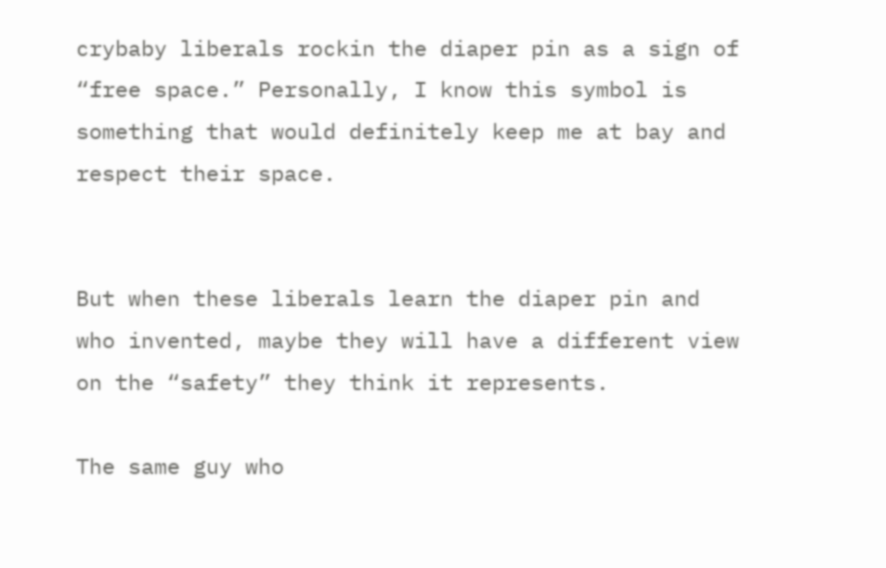crybaby liberals rockin the diaper pin as a sign of “free space.” Personally, I know this symbol is something that would definitely keep me at bay and respect their space.


But when these liberals learn the diaper pin and who invented, maybe they will have a different view on the “safety” they think it represents.

The same guy who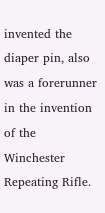invented the diaper pin, also was a forerunner in the invention of the Winchester Repeating Rifle.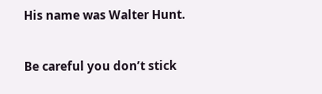His name was Walter Hunt.

Be careful you don’t stick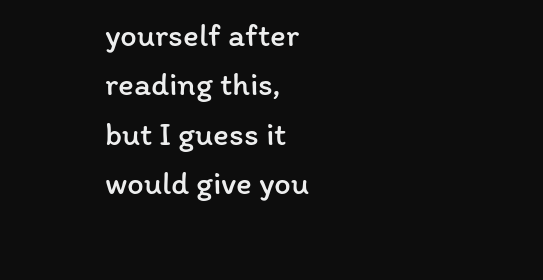yourself after reading this, but I guess it would give you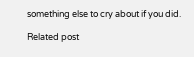something else to cry about if you did.

Related post